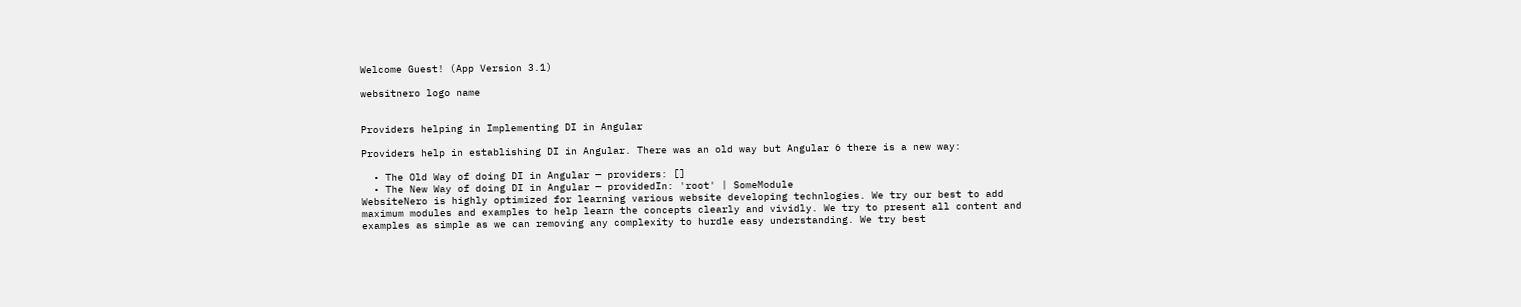Welcome Guest! (App Version 3.1)

websitnero logo name


Providers helping in Implementing DI in Angular

Providers help in establishing DI in Angular. There was an old way but Angular 6 there is a new way:

  • The Old Way of doing DI in Angular — providers: []
  • The New Way of doing DI in Angular — providedIn: 'root' | SomeModule
WebsiteNero is highly optimized for learning various website developing technlogies. We try our best to add maximum modules and examples to help learn the concepts clearly and vividly. We try to present all content and examples as simple as we can removing any complexity to hurdle easy understanding. We try best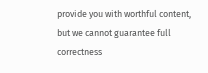provide you with worthful content, but we cannot guarantee full correctness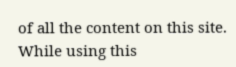of all the content on this site. While using this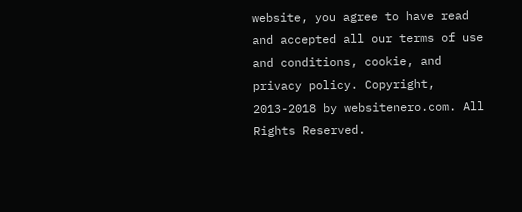website, you agree to have read and accepted all our terms of use and conditions, cookie, and privacy policy. Copyright, 2013-2018 by websitenero.com. All Rights Reserved.